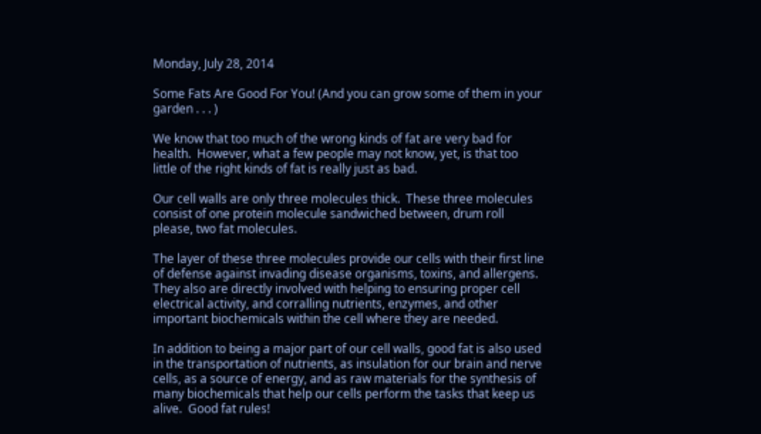Monday, July 28, 2014

Some Fats Are Good For You! (And you can grow some of them in your garden . . . )

We know that too much of the wrong kinds of fat are very bad for health.  However, what a few people may not know, yet, is that too little of the right kinds of fat is really just as bad.

Our cell walls are only three molecules thick.  These three molecules consist of one protein molecule sandwiched between, drum roll please, two fat molecules.

The layer of these three molecules provide our cells with their first line of defense against invading disease organisms, toxins, and allergens.  They also are directly involved with helping to ensuring proper cell electrical activity, and corralling nutrients, enzymes, and other important biochemicals within the cell where they are needed.

In addition to being a major part of our cell walls, good fat is also used in the transportation of nutrients, as insulation for our brain and nerve cells, as a source of energy, and as raw materials for the synthesis of many biochemicals that help our cells perform the tasks that keep us alive.  Good fat rules!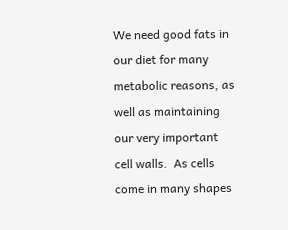We need good fats in our diet for many metabolic reasons, as well as maintaining our very important cell walls.  As cells come in many shapes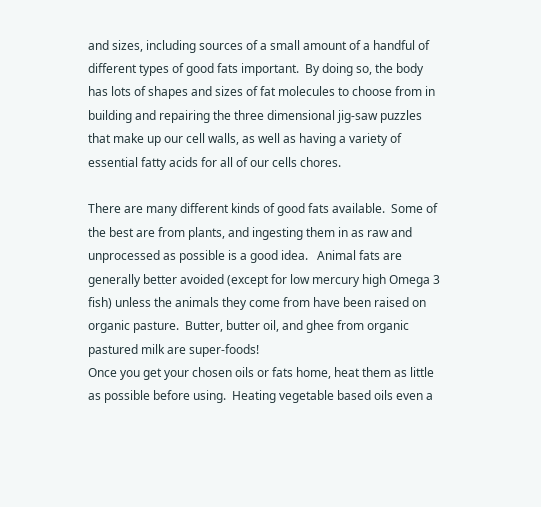and sizes, including sources of a small amount of a handful of different types of good fats important.  By doing so, the body has lots of shapes and sizes of fat molecules to choose from in building and repairing the three dimensional jig-saw puzzles that make up our cell walls, as well as having a variety of essential fatty acids for all of our cells chores.

There are many different kinds of good fats available.  Some of the best are from plants, and ingesting them in as raw and unprocessed as possible is a good idea.   Animal fats are generally better avoided (except for low mercury high Omega 3 fish) unless the animals they come from have been raised on organic pasture.  Butter, butter oil, and ghee from organic pastured milk are super-foods!
Once you get your chosen oils or fats home, heat them as little as possible before using.  Heating vegetable based oils even a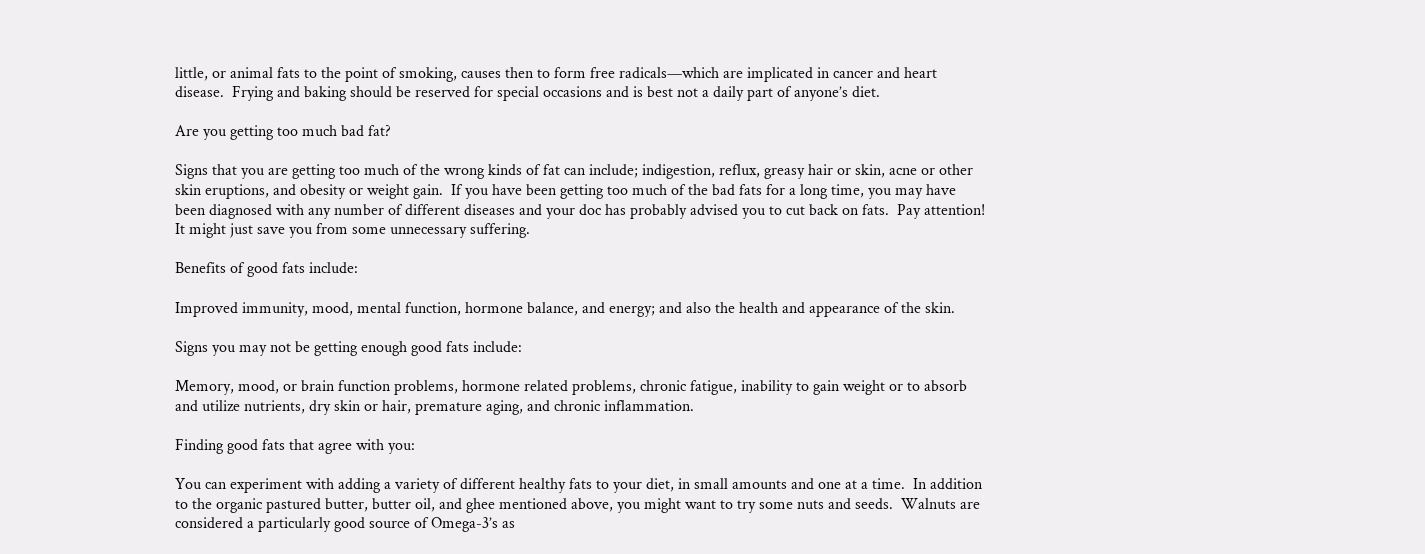little, or animal fats to the point of smoking, causes then to form free radicals—which are implicated in cancer and heart disease.  Frying and baking should be reserved for special occasions and is best not a daily part of anyone’s diet.

Are you getting too much bad fat?

Signs that you are getting too much of the wrong kinds of fat can include; indigestion, reflux, greasy hair or skin, acne or other skin eruptions, and obesity or weight gain.  If you have been getting too much of the bad fats for a long time, you may have been diagnosed with any number of different diseases and your doc has probably advised you to cut back on fats.  Pay attention!  It might just save you from some unnecessary suffering.

Benefits of good fats include:

Improved immunity, mood, mental function, hormone balance, and energy; and also the health and appearance of the skin.

Signs you may not be getting enough good fats include:

Memory, mood, or brain function problems, hormone related problems, chronic fatigue, inability to gain weight or to absorb and utilize nutrients, dry skin or hair, premature aging, and chronic inflammation.

Finding good fats that agree with you:

You can experiment with adding a variety of different healthy fats to your diet, in small amounts and one at a time.  In addition to the organic pastured butter, butter oil, and ghee mentioned above, you might want to try some nuts and seeds.  Walnuts are considered a particularly good source of Omega-3’s as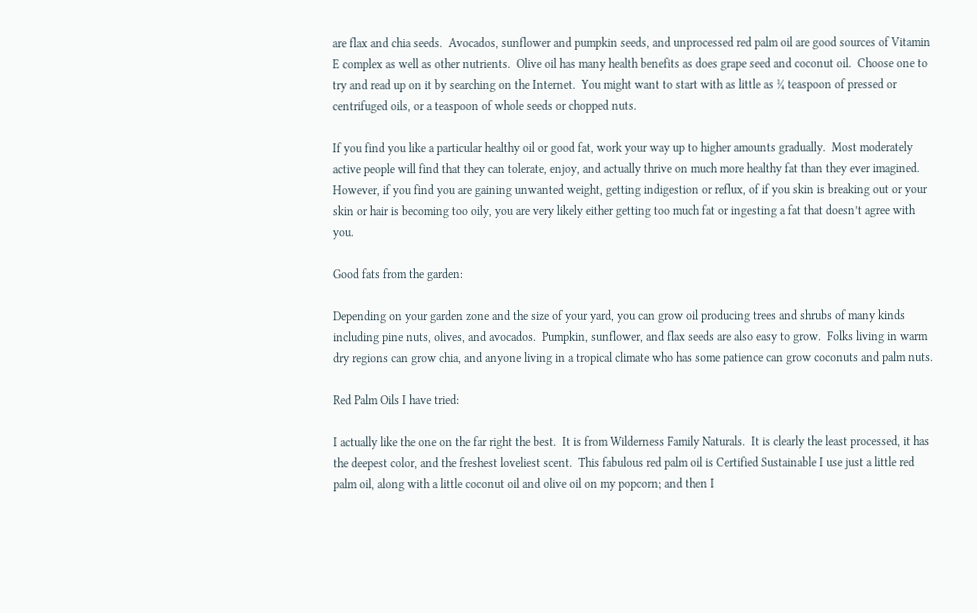are flax and chia seeds.  Avocados, sunflower and pumpkin seeds, and unprocessed red palm oil are good sources of Vitamin E complex as well as other nutrients.  Olive oil has many health benefits as does grape seed and coconut oil.  Choose one to try and read up on it by searching on the Internet.  You might want to start with as little as ¼ teaspoon of pressed or centrifuged oils, or a teaspoon of whole seeds or chopped nuts.

If you find you like a particular healthy oil or good fat, work your way up to higher amounts gradually.  Most moderately active people will find that they can tolerate, enjoy, and actually thrive on much more healthy fat than they ever imagined.  However, if you find you are gaining unwanted weight, getting indigestion or reflux, of if you skin is breaking out or your skin or hair is becoming too oily, you are very likely either getting too much fat or ingesting a fat that doesn’t agree with you.

Good fats from the garden:

Depending on your garden zone and the size of your yard, you can grow oil producing trees and shrubs of many kinds including pine nuts, olives, and avocados.  Pumpkin, sunflower, and flax seeds are also easy to grow.  Folks living in warm dry regions can grow chia, and anyone living in a tropical climate who has some patience can grow coconuts and palm nuts.

Red Palm Oils I have tried:

I actually like the one on the far right the best.  It is from Wilderness Family Naturals.  It is clearly the least processed, it has the deepest color, and the freshest loveliest scent.  This fabulous red palm oil is Certified Sustainable I use just a little red palm oil, along with a little coconut oil and olive oil on my popcorn; and then I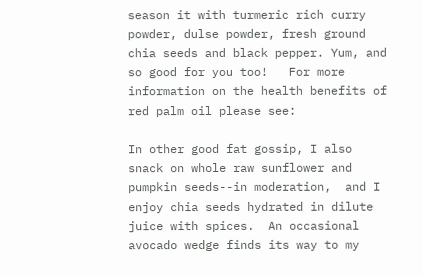season it with turmeric rich curry powder, dulse powder, fresh ground chia seeds and black pepper. Yum, and so good for you too!   For more information on the health benefits of red palm oil please see:

In other good fat gossip, I also snack on whole raw sunflower and pumpkin seeds--in moderation,  and I enjoy chia seeds hydrated in dilute juice with spices.  An occasional avocado wedge finds its way to my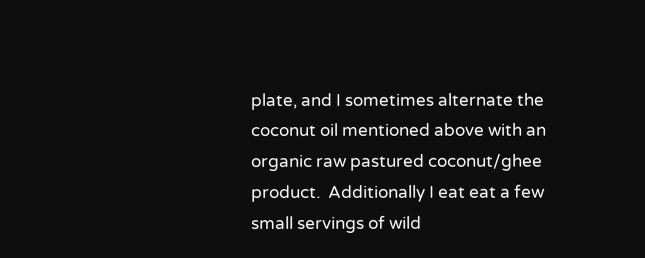plate, and I sometimes alternate the coconut oil mentioned above with an organic raw pastured coconut/ghee product.  Additionally I eat eat a few small servings of wild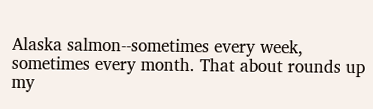Alaska salmon--sometimes every week, sometimes every month. That about rounds up my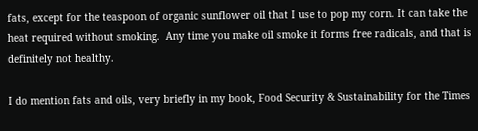fats, except for the teaspoon of organic sunflower oil that I use to pop my corn. It can take the heat required without smoking.  Any time you make oil smoke it forms free radicals, and that is definitely not healthy.

I do mention fats and oils, very briefly in my book, Food Security & Sustainability for the Times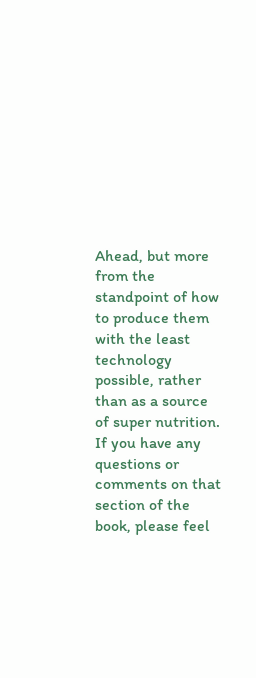Ahead, but more from the standpoint of how to produce them with the least technology possible, rather than as a source of super nutrition.   If you have any questions or comments on that section of the book, please feel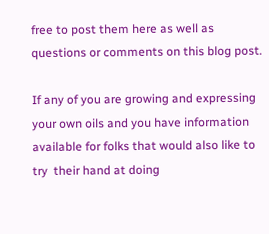free to post them here as well as questions or comments on this blog post.

If any of you are growing and expressing your own oils and you have information available for folks that would also like to try  their hand at doing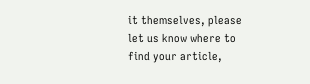it themselves, please let us know where to find your article,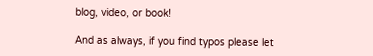blog, video, or book!

And as always, if you find typos please let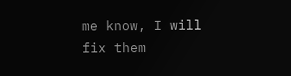me know, I will fix them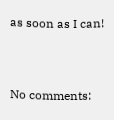as soon as I can!


No comments: